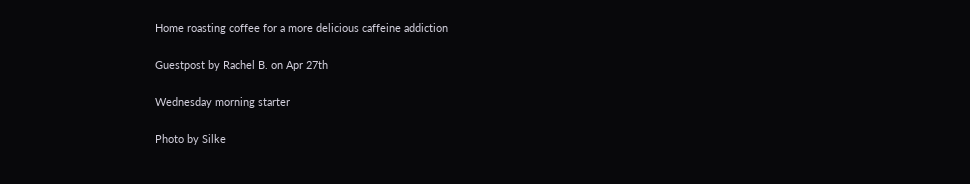Home roasting coffee for a more delicious caffeine addiction

Guestpost by Rachel B. on Apr 27th

Wednesday morning starter

Photo by Silke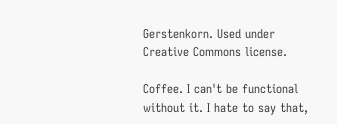Gerstenkorn. Used under Creative Commons license.

Coffee. I can't be functional without it. I hate to say that,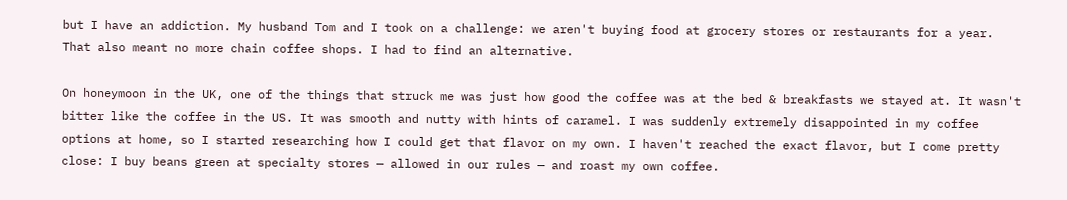but I have an addiction. My husband Tom and I took on a challenge: we aren't buying food at grocery stores or restaurants for a year. That also meant no more chain coffee shops. I had to find an alternative.

On honeymoon in the UK, one of the things that struck me was just how good the coffee was at the bed & breakfasts we stayed at. It wasn't bitter like the coffee in the US. It was smooth and nutty with hints of caramel. I was suddenly extremely disappointed in my coffee options at home, so I started researching how I could get that flavor on my own. I haven't reached the exact flavor, but I come pretty close: I buy beans green at specialty stores — allowed in our rules — and roast my own coffee.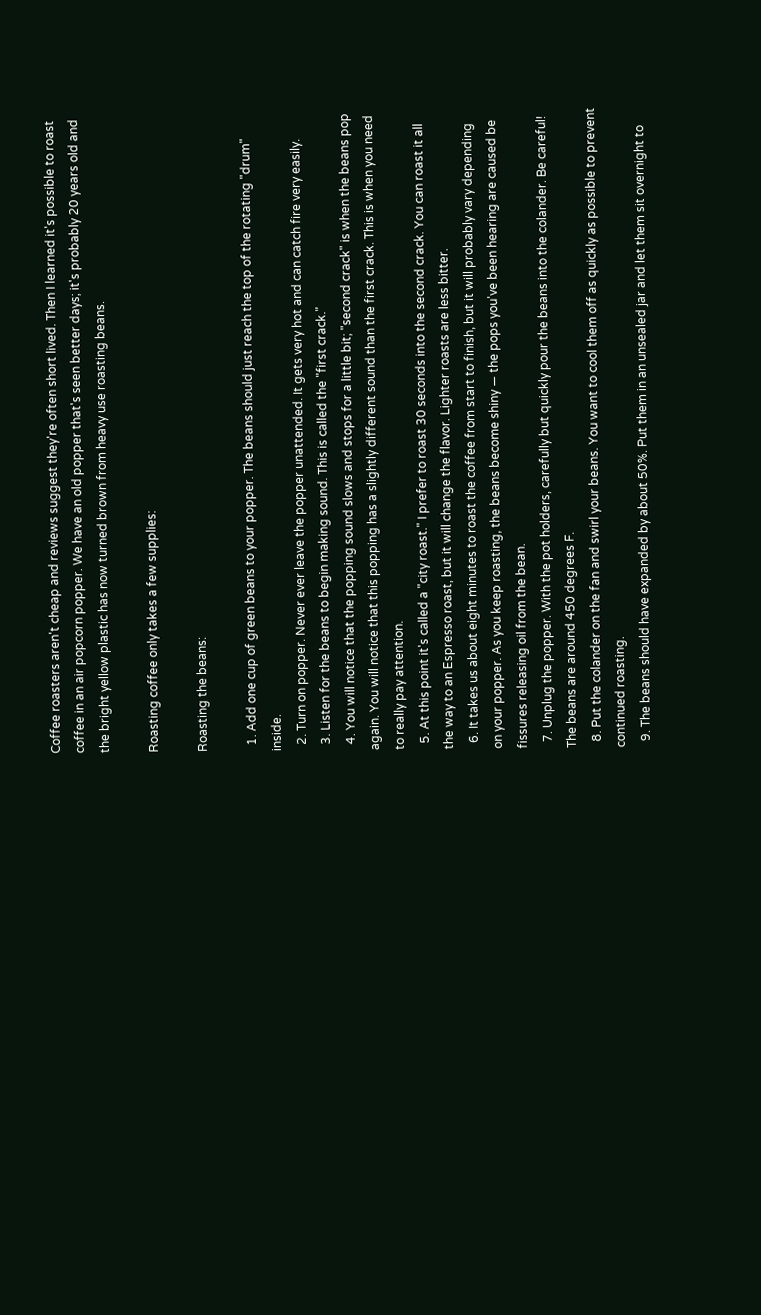Coffee roasters aren't cheap and reviews suggest they're often short lived. Then I learned it's possible to roast coffee in an air popcorn popper. We have an old popper that's seen better days; it's probably 20 years old and the bright yellow plastic has now turned brown from heavy use roasting beans.

Roasting coffee only takes a few supplies:

Roasting the beans:

  1. Add one cup of green beans to your popper. The beans should just reach the top of the rotating "drum" inside.
  2. Turn on popper. Never ever leave the popper unattended. It gets very hot and can catch fire very easily.
  3. Listen for the beans to begin making sound. This is called the "first crack."
  4. You will notice that the popping sound slows and stops for a little bit; "second crack" is when the beans pop again. You will notice that this popping has a slightly different sound than the first crack. This is when you need to really pay attention.
  5. At this point it's called a "city roast." I prefer to roast 30 seconds into the second crack. You can roast it all the way to an Espresso roast, but it will change the flavor. Lighter roasts are less bitter.
  6. It takes us about eight minutes to roast the coffee from start to finish, but it will probably vary depending on your popper. As you keep roasting, the beans become shiny — the pops you've been hearing are caused be fissures releasing oil from the bean.
  7. Unplug the popper. With the pot holders, carefully but quickly pour the beans into the colander. Be careful! The beans are around 450 degrees F.
  8. Put the colander on the fan and swirl your beans. You want to cool them off as quickly as possible to prevent continued roasting.
  9. The beans should have expanded by about 50%. Put them in an unsealed jar and let them sit overnight to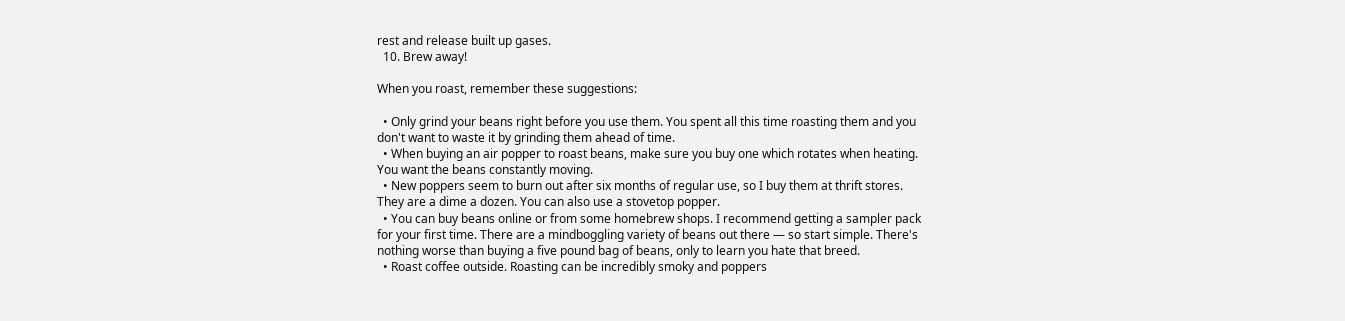rest and release built up gases.
  10. Brew away!

When you roast, remember these suggestions:

  • Only grind your beans right before you use them. You spent all this time roasting them and you don't want to waste it by grinding them ahead of time.
  • When buying an air popper to roast beans, make sure you buy one which rotates when heating. You want the beans constantly moving.
  • New poppers seem to burn out after six months of regular use, so I buy them at thrift stores. They are a dime a dozen. You can also use a stovetop popper.
  • You can buy beans online or from some homebrew shops. I recommend getting a sampler pack for your first time. There are a mindboggling variety of beans out there — so start simple. There's nothing worse than buying a five pound bag of beans, only to learn you hate that breed.
  • Roast coffee outside. Roasting can be incredibly smoky and poppers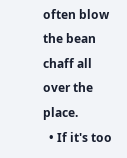often blow the bean chaff all over the place.
  • If it's too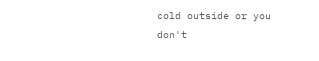cold outside or you don't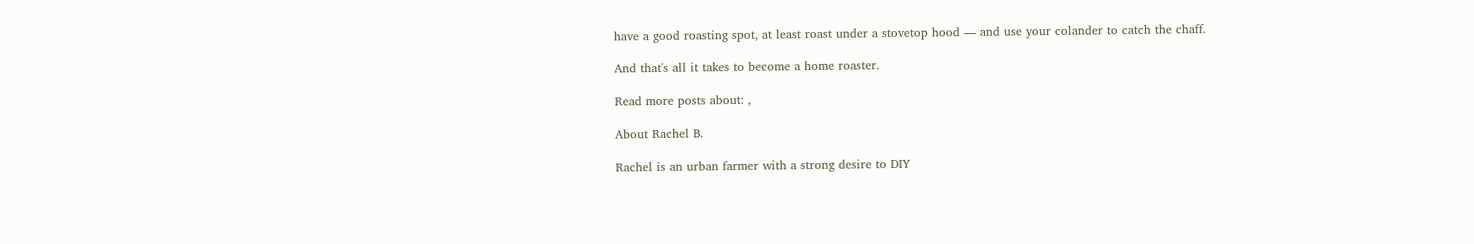have a good roasting spot, at least roast under a stovetop hood — and use your colander to catch the chaff.

And that's all it takes to become a home roaster.

Read more posts about: ,

About Rachel B.

Rachel is an urban farmer with a strong desire to DIY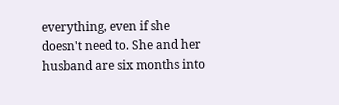everything, even if she doesn't need to. She and her husband are six months into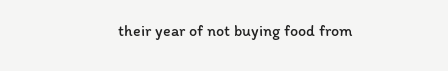their year of not buying food from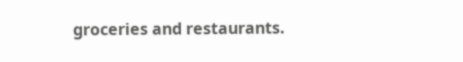groceries and restaurants.